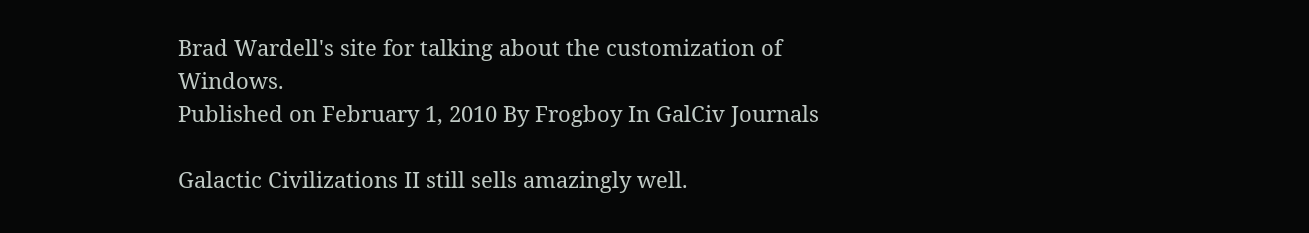Brad Wardell's site for talking about the customization of Windows.
Published on February 1, 2010 By Frogboy In GalCiv Journals

Galactic Civilizations II still sells amazingly well.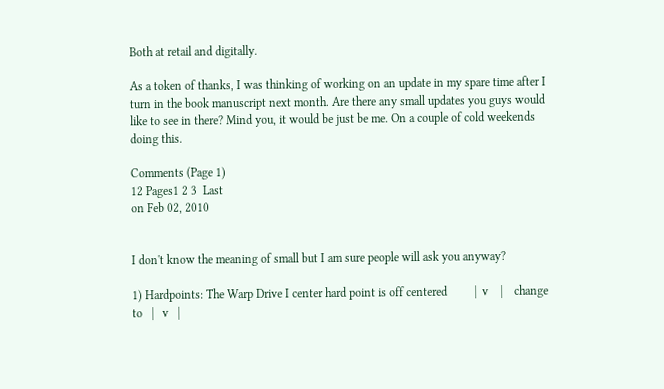Both at retail and digitally.

As a token of thanks, I was thinking of working on an update in my spare time after I turn in the book manuscript next month. Are there any small updates you guys would like to see in there? Mind you, it would be just be me. On a couple of cold weekends doing this.

Comments (Page 1)
12 Pages1 2 3  Last
on Feb 02, 2010


I don't know the meaning of small but I am sure people will ask you anyway?

1) Hardpoints: The Warp Drive I center hard point is off centered         |  v    |    change to   |   v   |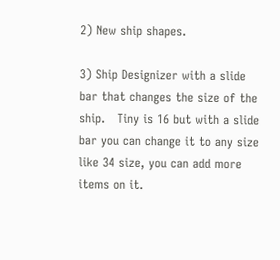2) New ship shapes.

3) Ship Designizer with a slide bar that changes the size of the ship.   Tiny is 16 but with a slide bar you can change it to any size like 34 size, you can add more items on it.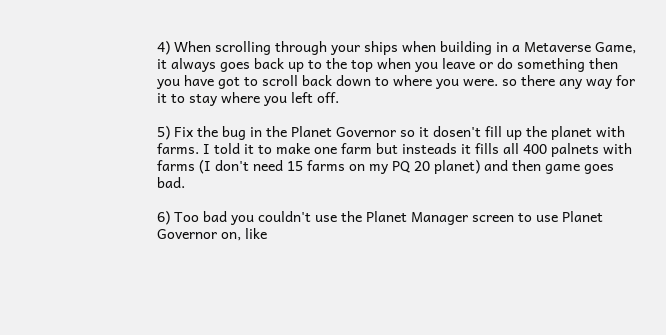4) When scrolling through your ships when building in a Metaverse Game, it always goes back up to the top when you leave or do something then you have got to scroll back down to where you were. so there any way for it to stay where you left off.

5) Fix the bug in the Planet Governor so it dosen't fill up the planet with farms. I told it to make one farm but insteads it fills all 400 palnets with farms (I don't need 15 farms on my PQ 20 planet) and then game goes bad.

6) Too bad you couldn't use the Planet Manager screen to use Planet Governor on, like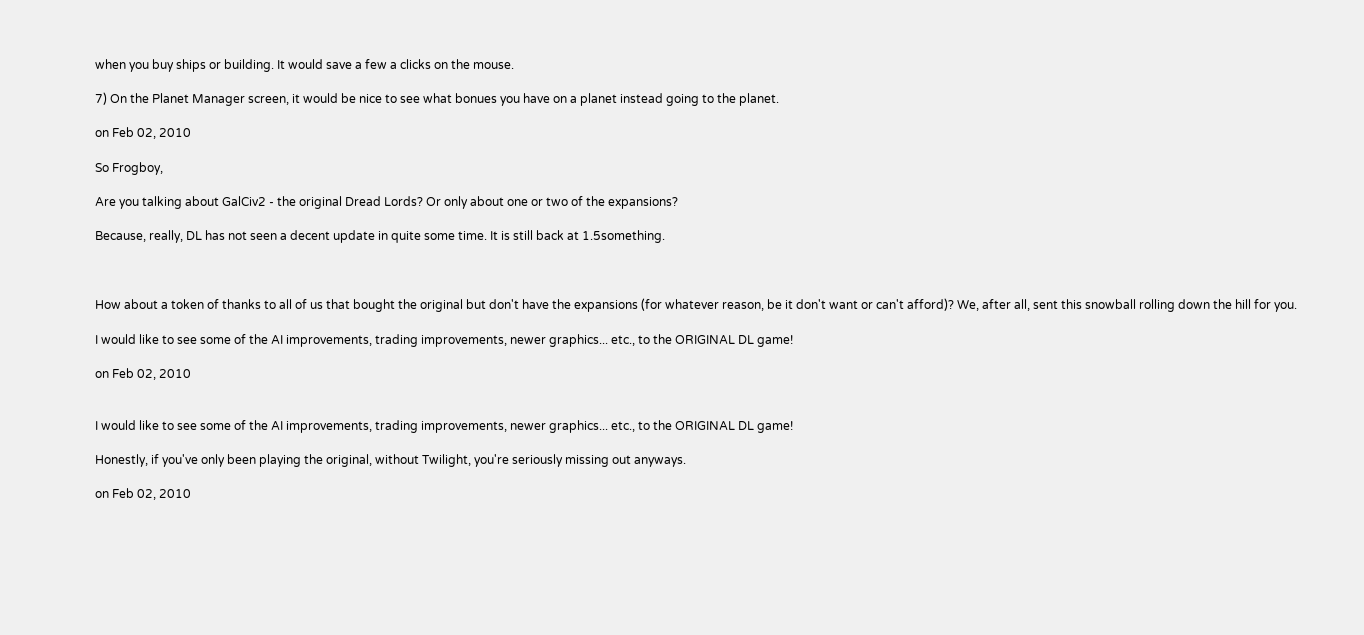when you buy ships or building. It would save a few a clicks on the mouse.

7) On the Planet Manager screen, it would be nice to see what bonues you have on a planet instead going to the planet.

on Feb 02, 2010

So Frogboy,

Are you talking about GalCiv2 - the original Dread Lords? Or only about one or two of the expansions?

Because, really, DL has not seen a decent update in quite some time. It is still back at 1.5something.



How about a token of thanks to all of us that bought the original but don't have the expansions (for whatever reason, be it don't want or can't afford)? We, after all, sent this snowball rolling down the hill for you.

I would like to see some of the AI improvements, trading improvements, newer graphics... etc., to the ORIGINAL DL game!

on Feb 02, 2010


I would like to see some of the AI improvements, trading improvements, newer graphics... etc., to the ORIGINAL DL game!

Honestly, if you've only been playing the original, without Twilight, you're seriously missing out anyways.

on Feb 02, 2010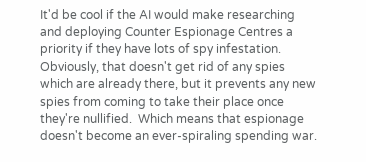It'd be cool if the AI would make researching and deploying Counter Espionage Centres a priority if they have lots of spy infestation.  Obviously, that doesn't get rid of any spies which are already there, but it prevents any new spies from coming to take their place once they're nullified.  Which means that espionage doesn't become an ever-spiraling spending war.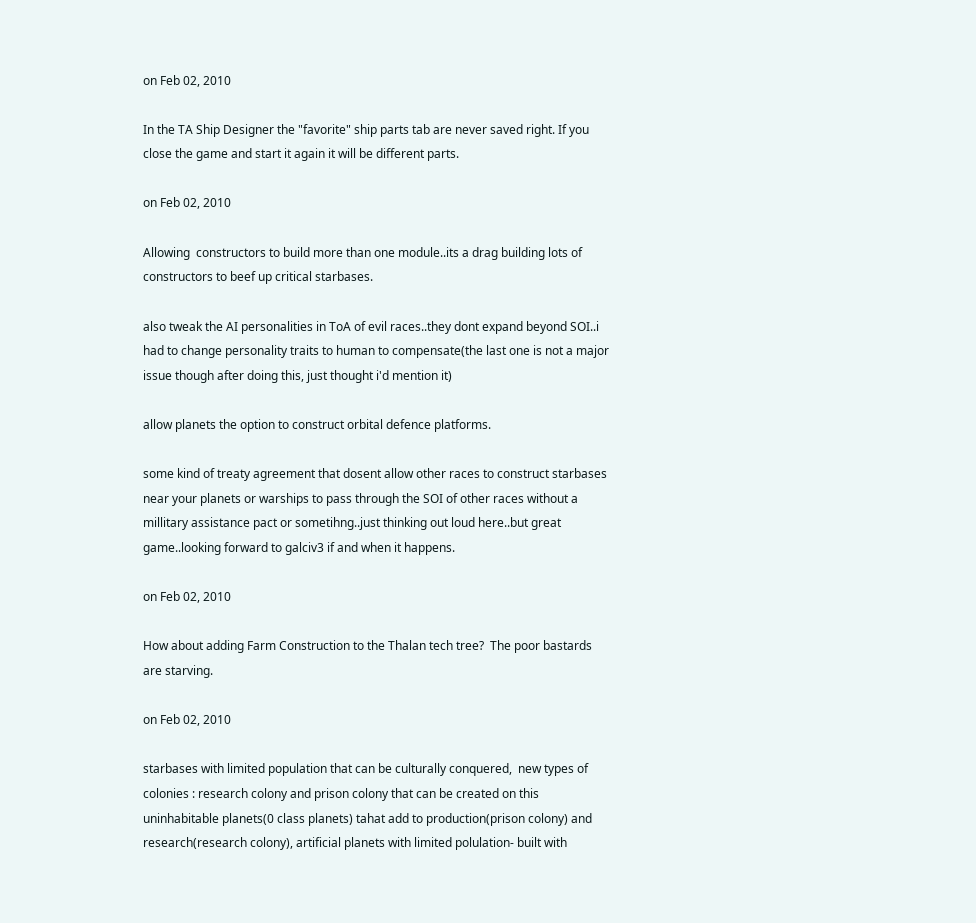on Feb 02, 2010

In the TA Ship Designer the "favorite" ship parts tab are never saved right. If you close the game and start it again it will be different parts.

on Feb 02, 2010

Allowing  constructors to build more than one module..its a drag building lots of constructors to beef up critical starbases.

also tweak the AI personalities in ToA of evil races..they dont expand beyond SOI..i had to change personality traits to human to compensate(the last one is not a major issue though after doing this, just thought i'd mention it)

allow planets the option to construct orbital defence platforms.

some kind of treaty agreement that dosent allow other races to construct starbases near your planets or warships to pass through the SOI of other races without a millitary assistance pact or sometihng..just thinking out loud here..but great game..looking forward to galciv3 if and when it happens.

on Feb 02, 2010

How about adding Farm Construction to the Thalan tech tree?  The poor bastards are starving.

on Feb 02, 2010

starbases with limited population that can be culturally conquered,  new types of colonies : research colony and prison colony that can be created on this uninhabitable planets(0 class planets) tahat add to production(prison colony) and research(research colony), artificial planets with limited polulation- built with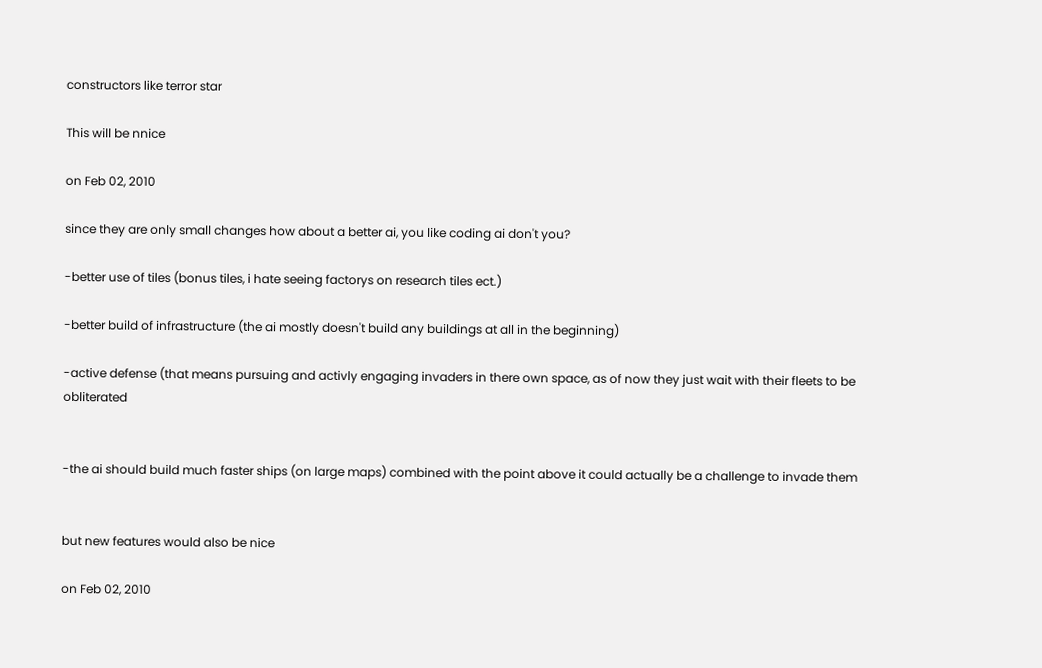constructors like terror star

This will be nnice

on Feb 02, 2010

since they are only small changes how about a better ai, you like coding ai don't you?

-better use of tiles (bonus tiles, i hate seeing factorys on research tiles ect.)

-better build of infrastructure (the ai mostly doesn't build any buildings at all in the beginning)

-active defense (that means pursuing and activly engaging invaders in there own space, as of now they just wait with their fleets to be obliterated


-the ai should build much faster ships (on large maps) combined with the point above it could actually be a challenge to invade them


but new features would also be nice

on Feb 02, 2010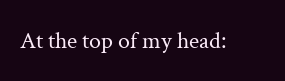At the top of my head: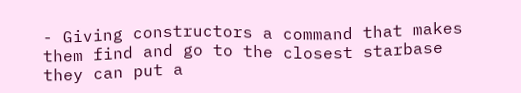- Giving constructors a command that makes them find and go to the closest starbase they can put a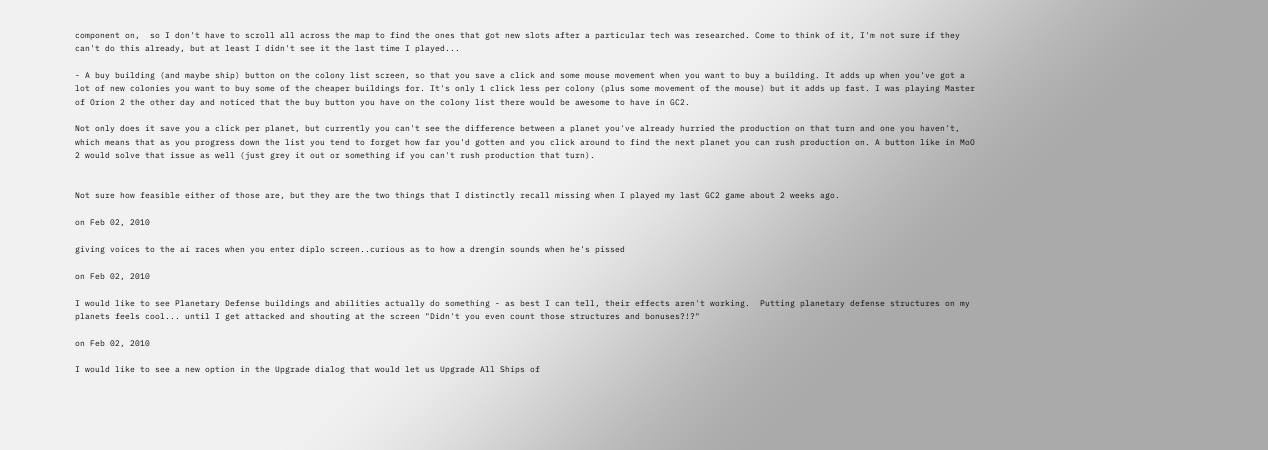component on,  so I don't have to scroll all across the map to find the ones that got new slots after a particular tech was researched. Come to think of it, I'm not sure if they can't do this already, but at least I didn't see it the last time I played...

- A buy building (and maybe ship) button on the colony list screen, so that you save a click and some mouse movement when you want to buy a building. It adds up when you've got a lot of new colonies you want to buy some of the cheaper buildings for. It's only 1 click less per colony (plus some movement of the mouse) but it adds up fast. I was playing Master of Orion 2 the other day and noticed that the buy button you have on the colony list there would be awesome to have in GC2.

Not only does it save you a click per planet, but currently you can't see the difference between a planet you've already hurried the production on that turn and one you haven't, which means that as you progress down the list you tend to forget how far you'd gotten and you click around to find the next planet you can rush production on. A button like in MoO 2 would solve that issue as well (just grey it out or something if you can't rush production that turn).


Not sure how feasible either of those are, but they are the two things that I distinctly recall missing when I played my last GC2 game about 2 weeks ago.

on Feb 02, 2010

giving voices to the ai races when you enter diplo screen..curious as to how a drengin sounds when he's pissed

on Feb 02, 2010

I would like to see Planetary Defense buildings and abilities actually do something - as best I can tell, their effects aren't working.  Putting planetary defense structures on my planets feels cool... until I get attacked and shouting at the screen "Didn't you even count those structures and bonuses?!?"

on Feb 02, 2010

I would like to see a new option in the Upgrade dialog that would let us Upgrade All Ships of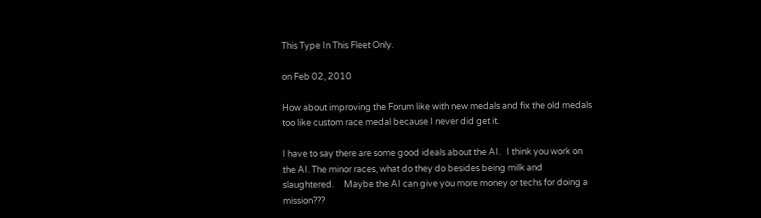This Type In This Fleet Only.

on Feb 02, 2010

How about improving the Forum like with new medals and fix the old medals too like custom race medal because I never did get it.

I have to say there are some good ideals about the AI.   I think you work on the AI. The minor races, what do they do besides being milk and slaughtered.     Maybe the AI can give you more money or techs for doing a mission???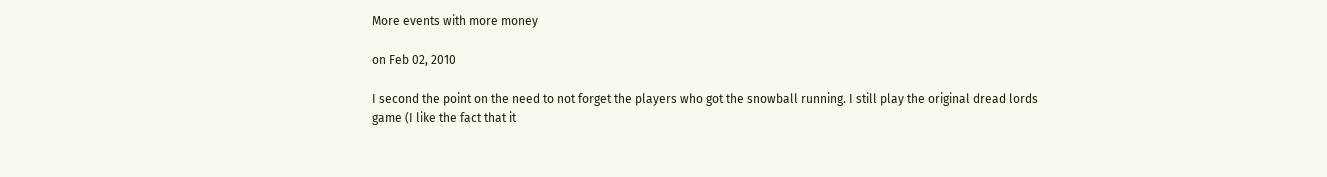More events with more money

on Feb 02, 2010

I second the point on the need to not forget the players who got the snowball running. I still play the original dread lords game (I like the fact that it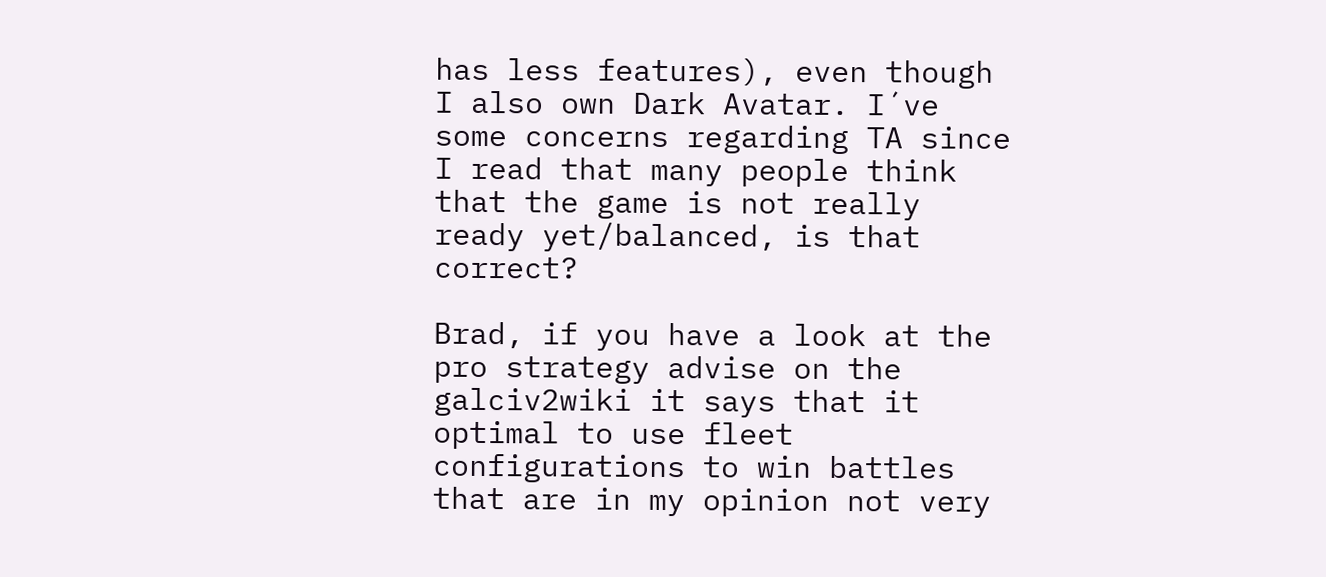has less features), even though I also own Dark Avatar. I´ve some concerns regarding TA since I read that many people think that the game is not really ready yet/balanced, is that correct?

Brad, if you have a look at the pro strategy advise on the galciv2wiki it says that it optimal to use fleet configurations to win battles that are in my opinion not very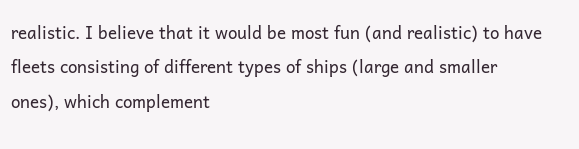realistic. I believe that it would be most fun (and realistic) to have fleets consisting of different types of ships (large and smaller ones), which complement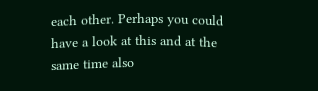each other. Perhaps you could have a look at this and at the same time also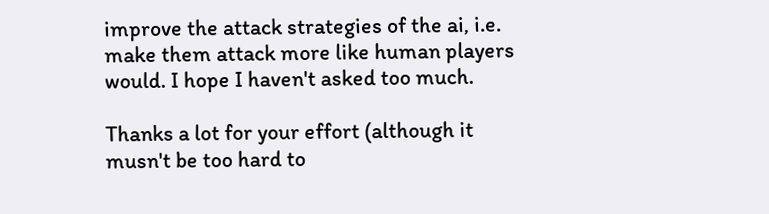improve the attack strategies of the ai, i.e. make them attack more like human players would. I hope I haven't asked too much.

Thanks a lot for your effort (although it musn't be too hard to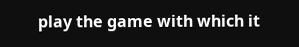play the game with which it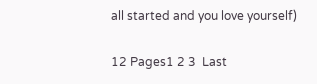all started and you love yourself)

12 Pages1 2 3  Last